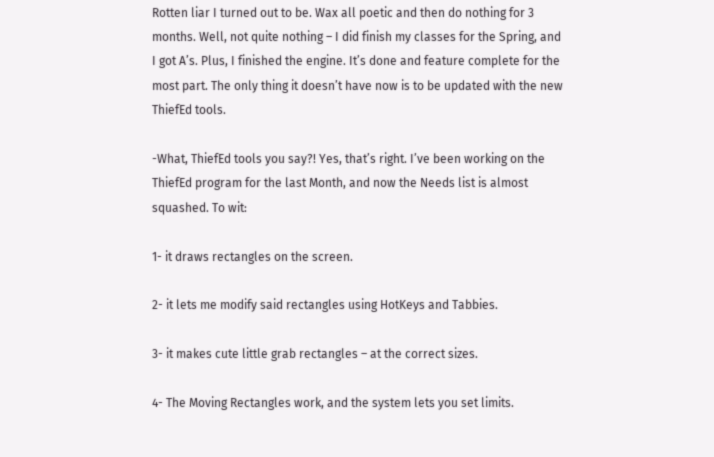Rotten liar I turned out to be. Wax all poetic and then do nothing for 3 months. Well, not quite nothing – I did finish my classes for the Spring, and I got A’s. Plus, I finished the engine. It’s done and feature complete for the most part. The only thing it doesn’t have now is to be updated with the new ThiefEd tools.

-What, ThiefEd tools you say?! Yes, that’s right. I’ve been working on the ThiefEd program for the last Month, and now the Needs list is almost squashed. To wit:

1- it draws rectangles on the screen.

2- it lets me modify said rectangles using HotKeys and Tabbies.

3- it makes cute little grab rectangles – at the correct sizes.

4- The Moving Rectangles work, and the system lets you set limits.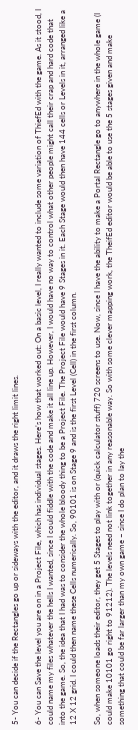5- You can decide if the Rectangles go up or sideways with the editor, and it draws the right limit lines.

6- You can Save the level you are on in a Project File, which has individual stages. Here’s how that worked out: On a basic level, I really wanted to include some variation of ThiefEd with the game. As it stood, I could name my files whatever the hells I wanted, since I could fiddle with the code and make it all line up. However, I would have no way to control what other people might call their crap and hard code that into the game. So, the idea that I had was to consider the whole bloody thing to be a Project File. The Project File would have 9 Stages in it. Each Stage would then have 144 cells or Levels in it, arranged like a 12 X 12 grid. I could then name these Cells numerically. So, 90101 is on Stage 9 and is the first Level (Cell) in the first column.

So, when someone loads their editor, they get 5 Stages to play with or (quick calculator stuff) 720 screens to use. Now, since I have the ability to make a Portal Rectangle go to anywhere in the whole game (I could make 10101 go right to 91212). The levels need not link together in any reasonable way. So with some clever mapping work, the TheifEd editor would be able to use the 5 stages given and make something that could be far larger than my own game – since I do plan to lay the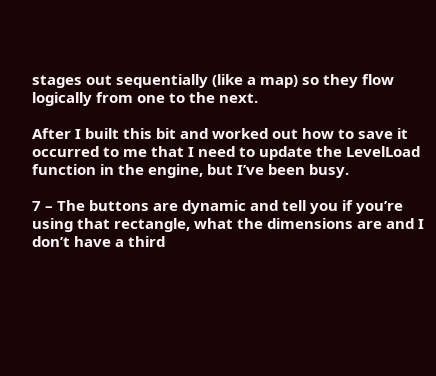stages out sequentially (like a map) so they flow logically from one to the next.

After I built this bit and worked out how to save it occurred to me that I need to update the LevelLoad function in the engine, but I’ve been busy.

7 – The buttons are dynamic and tell you if you’re using that rectangle, what the dimensions are and I don’t have a third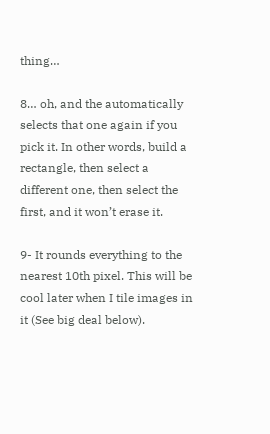thing…

8… oh, and the automatically selects that one again if you pick it. In other words, build a rectangle, then select a different one, then select the first, and it won’t erase it.

9- It rounds everything to the nearest 10th pixel. This will be cool later when I tile images in it (See big deal below).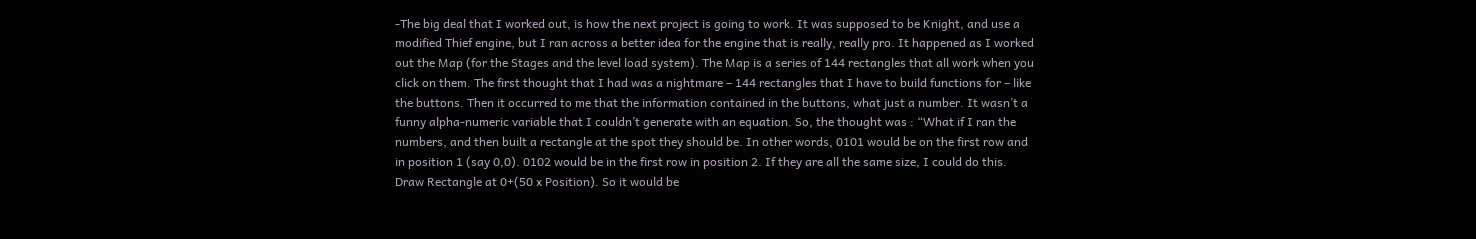-The big deal that I worked out, is how the next project is going to work. It was supposed to be Knight, and use a modified Thief engine, but I ran across a better idea for the engine that is really, really pro. It happened as I worked out the Map (for the Stages and the level load system). The Map is a series of 144 rectangles that all work when you click on them. The first thought that I had was a nightmare – 144 rectangles that I have to build functions for – like the buttons. Then it occurred to me that the information contained in the buttons, what just a number. It wasn’t a funny alpha-numeric variable that I couldn’t generate with an equation. So, the thought was : “What if I ran the numbers, and then built a rectangle at the spot they should be. In other words, 0101 would be on the first row and in position 1 (say 0,0). 0102 would be in the first row in position 2. If they are all the same size, I could do this. Draw Rectangle at 0+(50 x Position). So it would be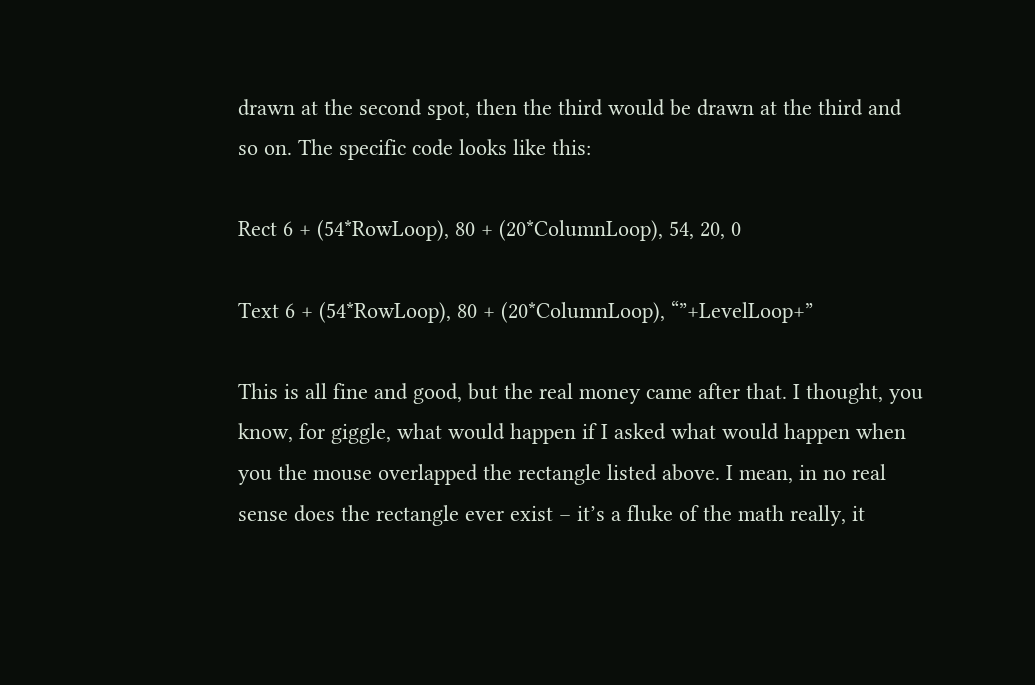drawn at the second spot, then the third would be drawn at the third and so on. The specific code looks like this:

Rect 6 + (54*RowLoop), 80 + (20*ColumnLoop), 54, 20, 0

Text 6 + (54*RowLoop), 80 + (20*ColumnLoop), “”+LevelLoop+”

This is all fine and good, but the real money came after that. I thought, you know, for giggle, what would happen if I asked what would happen when you the mouse overlapped the rectangle listed above. I mean, in no real sense does the rectangle ever exist – it’s a fluke of the math really, it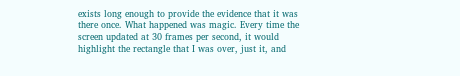exists long enough to provide the evidence that it was there once. What happened was magic. Every time the screen updated at 30 frames per second, it would highlight the rectangle that I was over, just it, and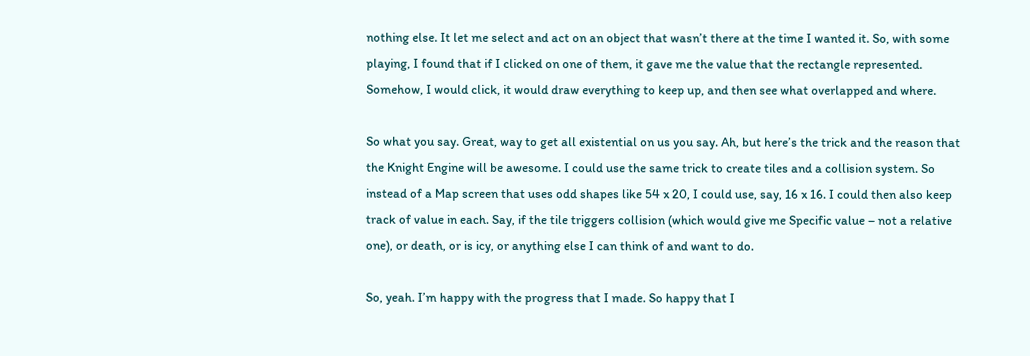nothing else. It let me select and act on an object that wasn’t there at the time I wanted it. So, with some playing, I found that if I clicked on one of them, it gave me the value that the rectangle represented. Somehow, I would click, it would draw everything to keep up, and then see what overlapped and where.

So what you say. Great, way to get all existential on us you say. Ah, but here’s the trick and the reason that the Knight Engine will be awesome. I could use the same trick to create tiles and a collision system. So instead of a Map screen that uses odd shapes like 54 x 20, I could use, say, 16 x 16. I could then also keep track of value in each. Say, if the tile triggers collision (which would give me Specific value – not a relative one), or death, or is icy, or anything else I can think of and want to do.

So, yeah. I’m happy with the progress that I made. So happy that I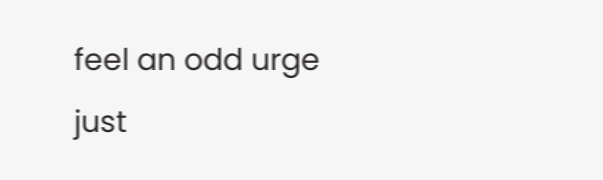feel an odd urge just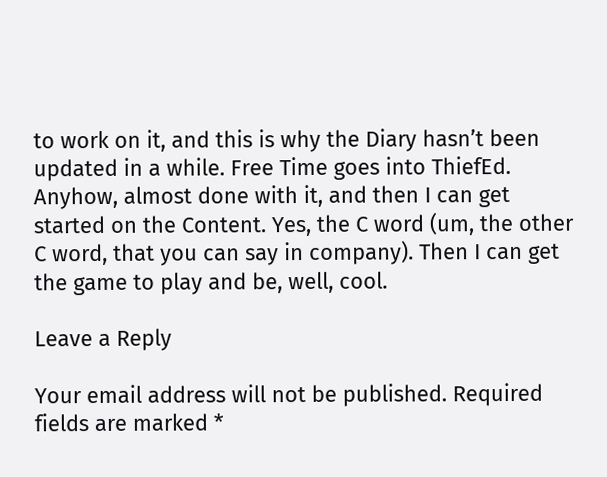to work on it, and this is why the Diary hasn’t been updated in a while. Free Time goes into ThiefEd. Anyhow, almost done with it, and then I can get started on the Content. Yes, the C word (um, the other C word, that you can say in company). Then I can get the game to play and be, well, cool.

Leave a Reply

Your email address will not be published. Required fields are marked *